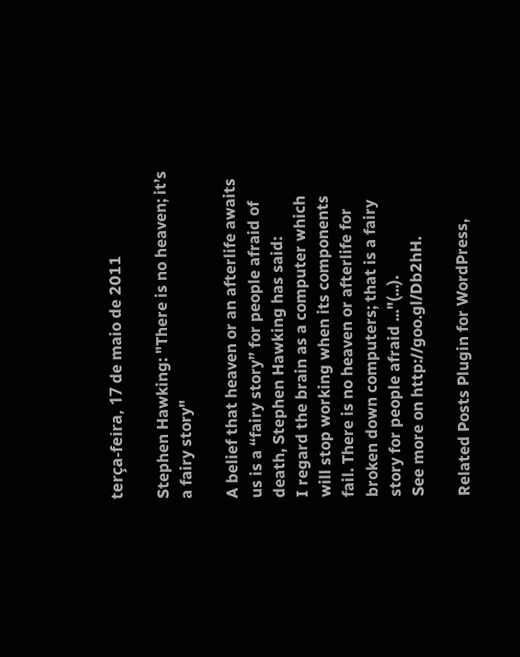terça-feira, 17 de maio de 2011

Stephen Hawking: "There is no heaven; it’s a fairy story"

A belief that heaven or an afterlife awaits us is a “fairy story” for people afraid of death, Stephen Hawking has said:
I regard the brain as a computer which will stop working when its components fail. There is no heaven or afterlife for broken down computers; that is a fairy story for people afraid ..."(...).
See more on http://goo.gl/Db2hH.

Related Posts Plugin for WordPress,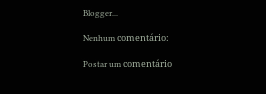Blogger...

Nenhum comentário:

Postar um comentário